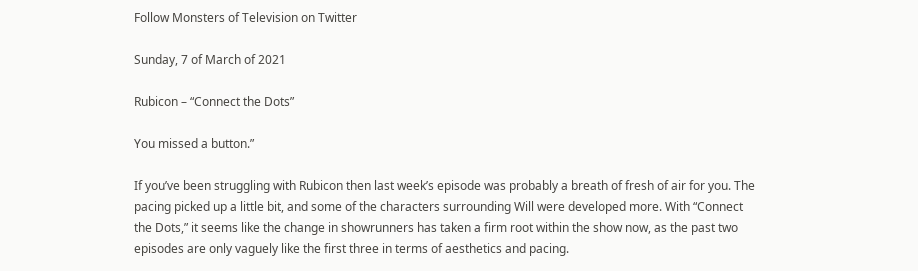Follow Monsters of Television on Twitter

Sunday, 7 of March of 2021

Rubicon – “Connect the Dots”

You missed a button.”

If you’ve been struggling with Rubicon then last week’s episode was probably a breath of fresh of air for you. The pacing picked up a little bit, and some of the characters surrounding Will were developed more. With “Connect the Dots,” it seems like the change in showrunners has taken a firm root within the show now, as the past two episodes are only vaguely like the first three in terms of aesthetics and pacing.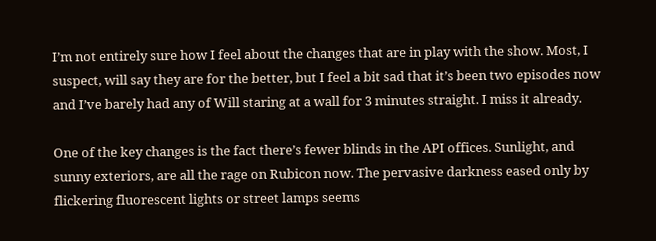I’m not entirely sure how I feel about the changes that are in play with the show. Most, I suspect, will say they are for the better, but I feel a bit sad that it’s been two episodes now and I’ve barely had any of Will staring at a wall for 3 minutes straight. I miss it already.

One of the key changes is the fact there’s fewer blinds in the API offices. Sunlight, and sunny exteriors, are all the rage on Rubicon now. The pervasive darkness eased only by flickering fluorescent lights or street lamps seems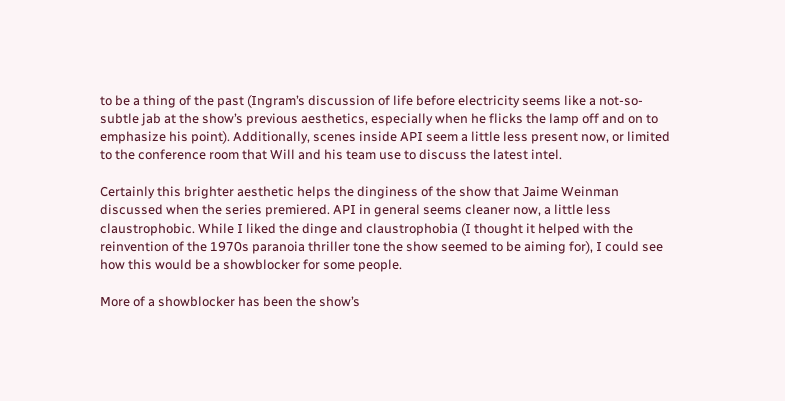to be a thing of the past (Ingram’s discussion of life before electricity seems like a not-so-subtle jab at the show’s previous aesthetics, especially when he flicks the lamp off and on to emphasize his point). Additionally, scenes inside API seem a little less present now, or limited to the conference room that Will and his team use to discuss the latest intel.

Certainly this brighter aesthetic helps the dinginess of the show that Jaime Weinman discussed when the series premiered. API in general seems cleaner now, a little less claustrophobic. While I liked the dinge and claustrophobia (I thought it helped with the reinvention of the 1970s paranoia thriller tone the show seemed to be aiming for), I could see how this would be a showblocker for some people.

More of a showblocker has been the show’s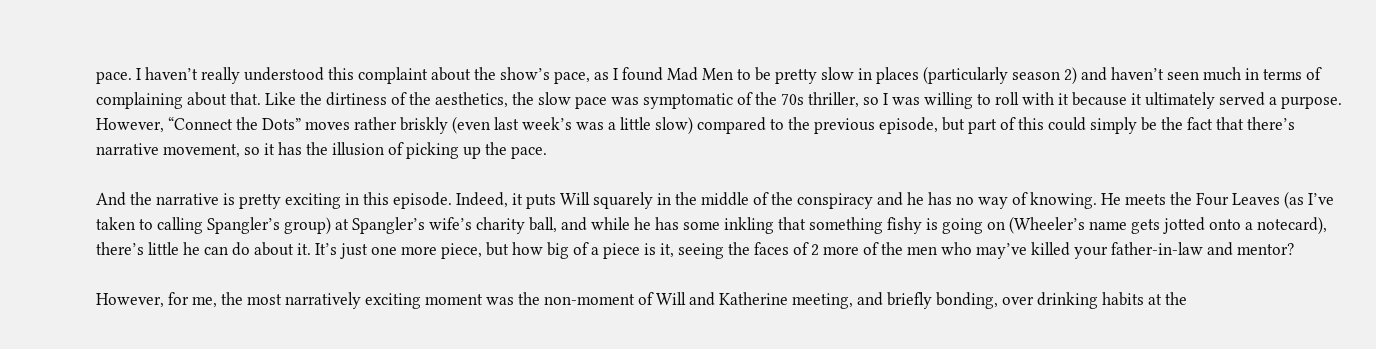pace. I haven’t really understood this complaint about the show’s pace, as I found Mad Men to be pretty slow in places (particularly season 2) and haven’t seen much in terms of complaining about that. Like the dirtiness of the aesthetics, the slow pace was symptomatic of the 70s thriller, so I was willing to roll with it because it ultimately served a purpose. However, “Connect the Dots” moves rather briskly (even last week’s was a little slow) compared to the previous episode, but part of this could simply be the fact that there’s narrative movement, so it has the illusion of picking up the pace.

And the narrative is pretty exciting in this episode. Indeed, it puts Will squarely in the middle of the conspiracy and he has no way of knowing. He meets the Four Leaves (as I’ve taken to calling Spangler’s group) at Spangler’s wife’s charity ball, and while he has some inkling that something fishy is going on (Wheeler’s name gets jotted onto a notecard), there’s little he can do about it. It’s just one more piece, but how big of a piece is it, seeing the faces of 2 more of the men who may’ve killed your father-in-law and mentor?

However, for me, the most narratively exciting moment was the non-moment of Will and Katherine meeting, and briefly bonding, over drinking habits at the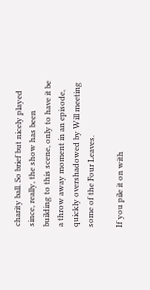charity ball. So brief but nicely played since, really, the show has been building to this scene, only to have it be a throw away moment in an episode, quickly overshadowed by Will meeting some of the Four Leaves.

If you pile it on with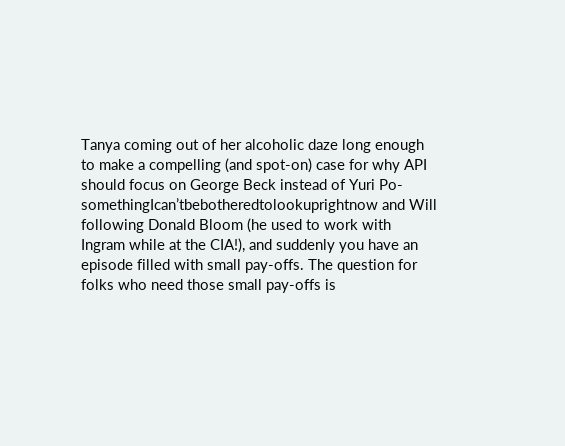Tanya coming out of her alcoholic daze long enough to make a compelling (and spot-on) case for why API should focus on George Beck instead of Yuri Po-somethingIcan’tbebotheredtolookuprightnow and Will following Donald Bloom (he used to work with Ingram while at the CIA!), and suddenly you have an episode filled with small pay-offs. The question for folks who need those small pay-offs is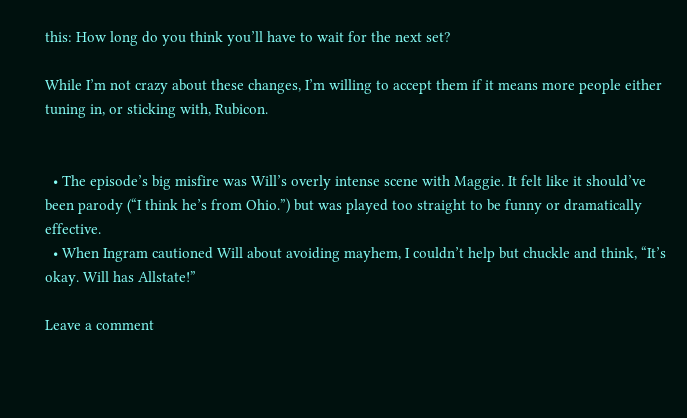this: How long do you think you’ll have to wait for the next set?

While I’m not crazy about these changes, I’m willing to accept them if it means more people either tuning in, or sticking with, Rubicon.


  • The episode’s big misfire was Will’s overly intense scene with Maggie. It felt like it should’ve been parody (“I think he’s from Ohio.”) but was played too straight to be funny or dramatically effective.
  • When Ingram cautioned Will about avoiding mayhem, I couldn’t help but chuckle and think, “It’s okay. Will has Allstate!”

Leave a comment